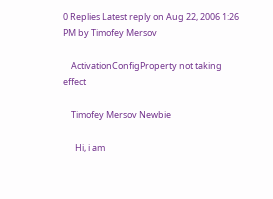0 Replies Latest reply on Aug 22, 2006 1:26 PM by Timofey Mersov

    ActivationConfigProperty not taking effect

    Timofey Mersov Newbie

      Hi, i am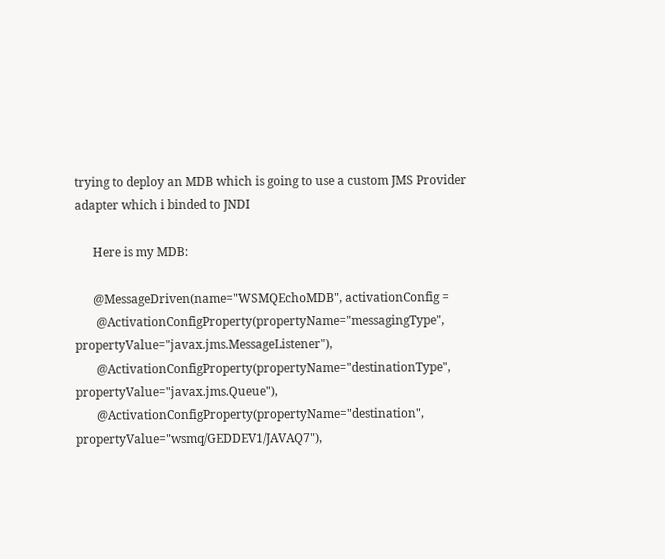trying to deploy an MDB which is going to use a custom JMS Provider adapter which i binded to JNDI

      Here is my MDB:

      @MessageDriven(name="WSMQEchoMDB", activationConfig =
       @ActivationConfigProperty(propertyName="messagingType", propertyValue="javax.jms.MessageListener"),
       @ActivationConfigProperty(propertyName="destinationType", propertyValue="javax.jms.Queue"),
       @ActivationConfigProperty(propertyName="destination", propertyValue="wsmq/GEDDEV1/JAVAQ7"),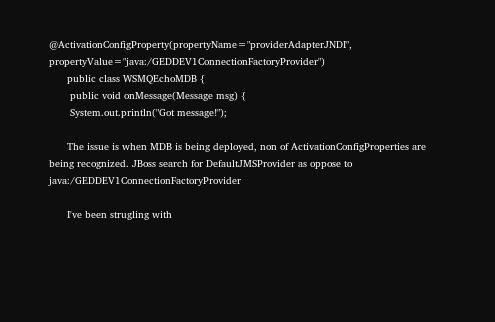@ActivationConfigProperty(propertyName="providerAdapterJNDI", propertyValue="java:/GEDDEV1ConnectionFactoryProvider")
      public class WSMQEchoMDB {
       public void onMessage(Message msg) {
       System.out.println("Got message!");

      The issue is when MDB is being deployed, non of ActivationConfigProperties are being recognized. JBoss search for DefaultJMSProvider as oppose to java:/GEDDEV1ConnectionFactoryProvider

      I've been strugling with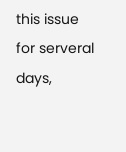this issue for serveral days,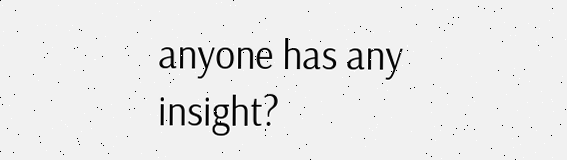anyone has any insight?